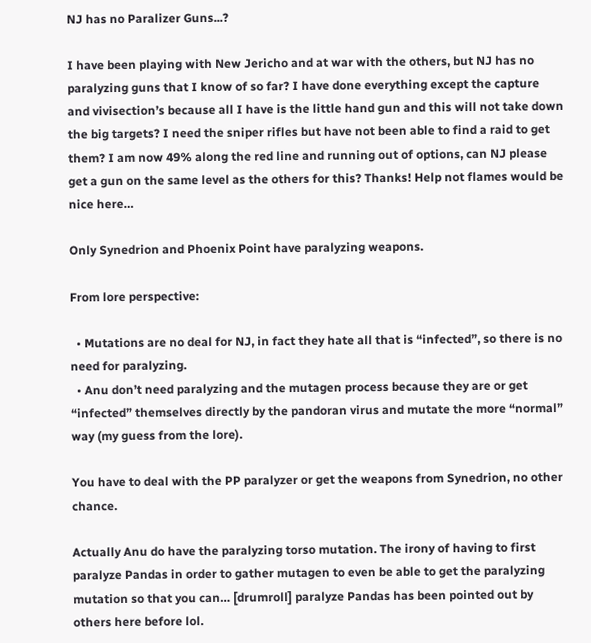NJ has no Paralizer Guns...?

I have been playing with New Jericho and at war with the others, but NJ has no paralyzing guns that I know of so far? I have done everything except the capture and vivisection’s because all I have is the little hand gun and this will not take down the big targets? I need the sniper rifles but have not been able to find a raid to get them? I am now 49% along the red line and running out of options, can NJ please get a gun on the same level as the others for this? Thanks! Help not flames would be nice here…

Only Synedrion and Phoenix Point have paralyzing weapons.

From lore perspective:

  • Mutations are no deal for NJ, in fact they hate all that is “infected”, so there is no need for paralyzing.
  • Anu don’t need paralyzing and the mutagen process because they are or get “infected” themselves directly by the pandoran virus and mutate the more “normal” way (my guess from the lore).

You have to deal with the PP paralyzer or get the weapons from Synedrion, no other chance.

Actually Anu do have the paralyzing torso mutation. The irony of having to first paralyze Pandas in order to gather mutagen to even be able to get the paralyzing mutation so that you can… [drumroll] paralyze Pandas has been pointed out by others here before lol.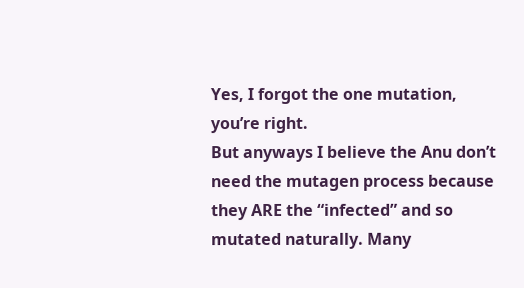Yes, I forgot the one mutation, you’re right.
But anyways I believe the Anu don’t need the mutagen process because they ARE the “infected” and so mutated naturally. Many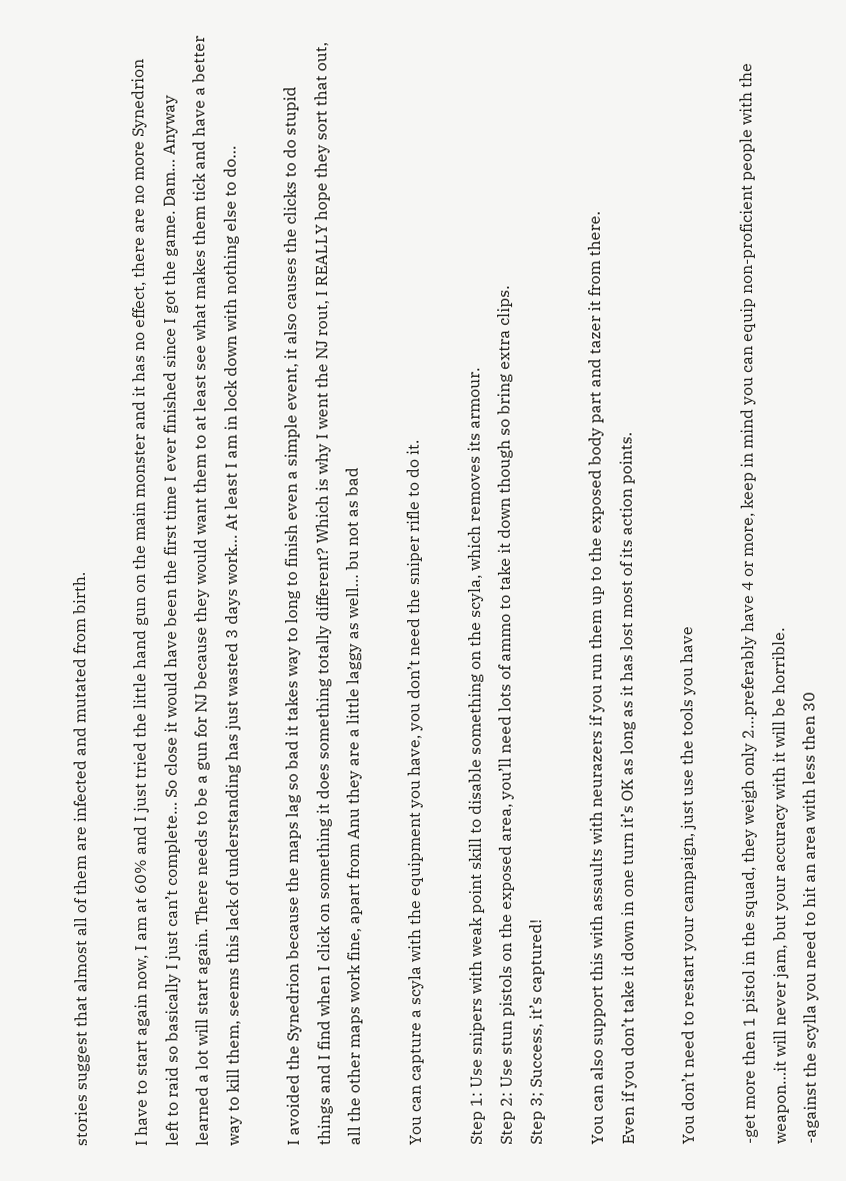stories suggest that almost all of them are infected and mutated from birth.

I have to start again now, I am at 60% and I just tried the little hand gun on the main monster and it has no effect, there are no more Synedrion left to raid so basically I just can’t complete… So close it would have been the first time I ever finished since I got the game. Dam… Anyway learned a lot will start again. There needs to be a gun for NJ because they would want them to at least see what makes them tick and have a better way to kill them, seems this lack of understanding has just wasted 3 days work… At least I am in lock down with nothing else to do…

I avoided the Synedrion because the maps lag so bad it takes way to long to finish even a simple event, it also causes the clicks to do stupid things and I find when I click on something it does something totally different? Which is why I went the NJ rout, I REALLY hope they sort that out, all the other maps work fine, apart from Anu they are a little laggy as well… bu not as bad

You can capture a scyla with the equipment you have, you don’t need the sniper rifle to do it.

Step 1: Use snipers with weak point skill to disable something on the scyla, which removes its armour.
Step 2: Use stun pistols on the exposed area, you’ll need lots of ammo to take it down though so bring extra clips.
Step 3; Success, it’s captured!

You can also support this with assaults with neurazers if you run them up to the exposed body part and tazer it from there.
Even if you don’t take it down in one turn it’s OK as long as it has lost most of its action points.

You don’t need to restart your campaign, just use the tools you have

-get more then 1 pistol in the squad, they weigh only 2…preferably have 4 or more, keep in mind you can equip non-proficient people with the weapon…it will never jam, but your accuracy with it will be horrible.
-against the scylla you need to hit an area with less then 30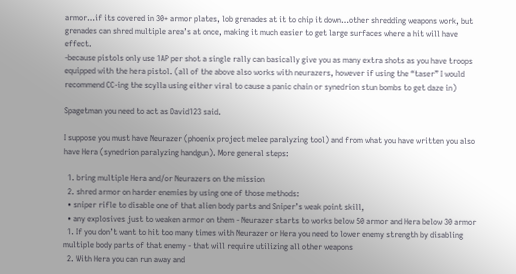armor…if its covered in 30+ armor plates, lob grenades at it to chip it down…other shredding weapons work, but grenades can shred multiple area’s at once, making it much easier to get large surfaces where a hit will have effect.
-because pistols only use 1AP per shot a single rally can basically give you as many extra shots as you have troops equipped with the hera pistol. (all of the above also works with neurazers, however if using the “taser” I would recommend CC-ing the scylla using either viral to cause a panic chain or synedrion stun bombs to get daze in)

Spagetman you need to act as David123 said.

I suppose you must have Neurazer (phoenix project melee paralyzing tool) and from what you have written you also have Hera (synedrion paralyzing handgun). More general steps:

  1. bring multiple Hera and/or Neurazers on the mission
  2. shred armor on harder enemies by using one of those methods:
  • sniper rifle to disable one of that alien body parts and Sniper’s weak point skill,
  • any explosives just to weaken armor on them - Neurazer starts to works below 50 armor and Hera below 30 armor
  1. If you don’t want to hit too many times with Neurazer or Hera you need to lower enemy strength by disabling multiple body parts of that enemy - that will require utilizing all other weapons
  2. With Hera you can run away and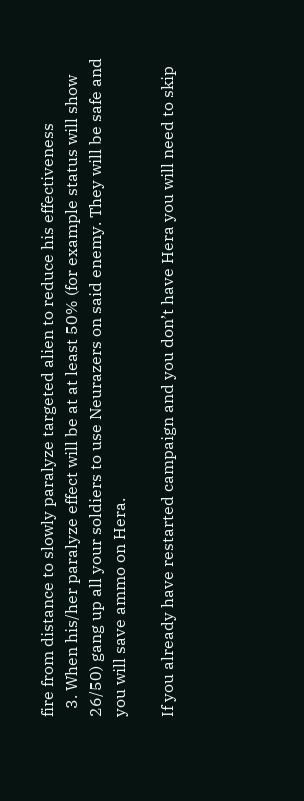fire from distance to slowly paralyze targeted alien to reduce his effectiveness
  3. When his/her paralyze effect will be at at least 50% (for example status will show 26/50) gang up all your soldiers to use Neurazers on said enemy. They will be safe and you will save ammo on Hera.

If you already have restarted campaign and you don’t have Hera you will need to skip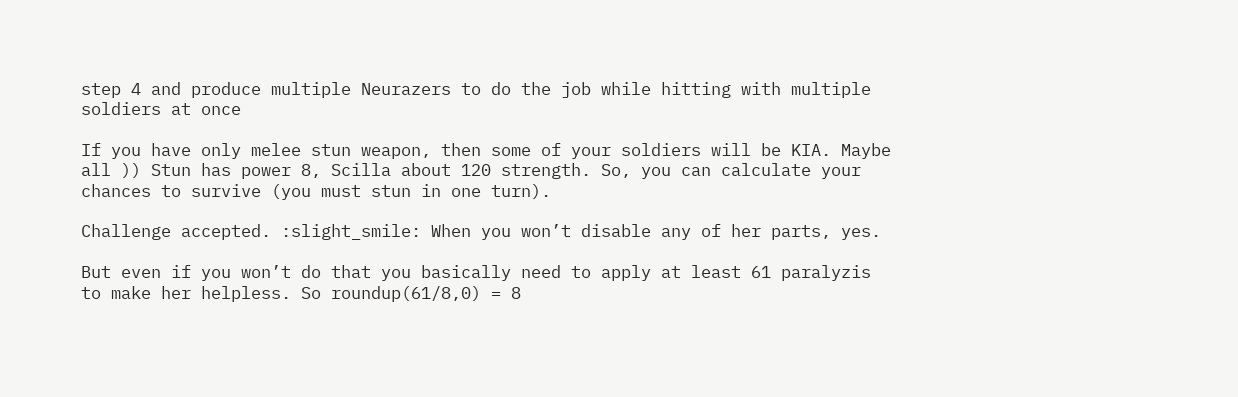step 4 and produce multiple Neurazers to do the job while hitting with multiple soldiers at once

If you have only melee stun weapon, then some of your soldiers will be KIA. Maybe all )) Stun has power 8, Scilla about 120 strength. So, you can calculate your chances to survive (you must stun in one turn).

Challenge accepted. :slight_smile: When you won’t disable any of her parts, yes.

But even if you won’t do that you basically need to apply at least 61 paralyzis to make her helpless. So roundup(61/8,0) = 8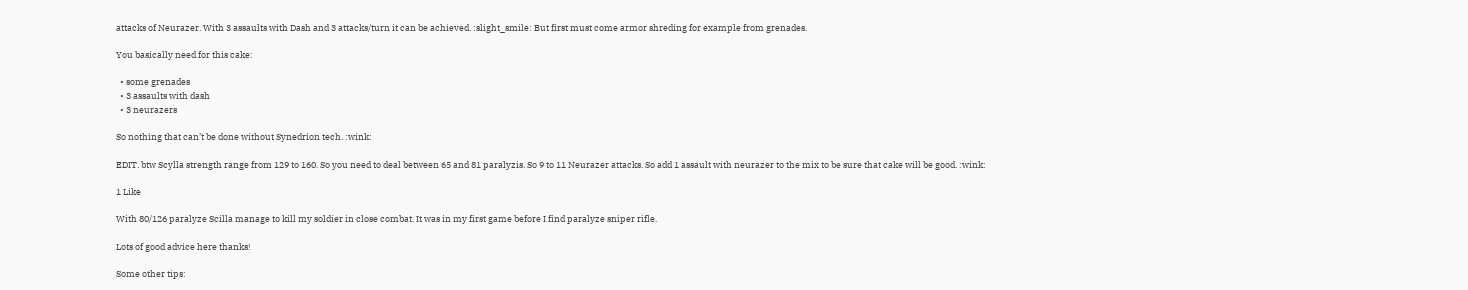attacks of Neurazer. With 3 assaults with Dash and 3 attacks/turn it can be achieved. :slight_smile: But first must come armor shreding for example from grenades.

You basically need for this cake:

  • some grenades
  • 3 assaults with dash
  • 3 neurazers

So nothing that can’t be done without Synedrion tech. :wink:

EDIT. btw Scylla strength range from 129 to 160. So you need to deal between 65 and 81 paralyzis. So 9 to 11 Neurazer attacks. So add 1 assault with neurazer to the mix to be sure that cake will be good. :wink:

1 Like

With 80/126 paralyze Scilla manage to kill my soldier in close combat. It was in my first game before I find paralyze sniper rifle.

Lots of good advice here thanks!

Some other tips: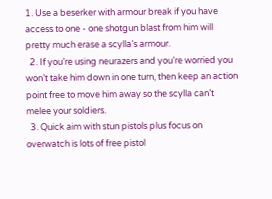1. Use a beserker with armour break if you have access to one - one shotgun blast from him will pretty much erase a scylla’s armour.
  2. If you’re using neurazers and you’re worried you won’t take him down in one turn, then keep an action point free to move him away so the scylla can’t melee your soldiers.
  3. Quick aim with stun pistols plus focus on overwatch is lots of free pistol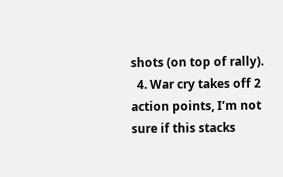shots (on top of rally).
  4. War cry takes off 2 action points, I’m not sure if this stacks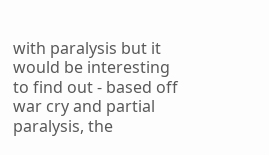with paralysis but it would be interesting to find out - based off war cry and partial paralysis, the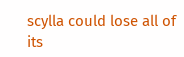scylla could lose all of its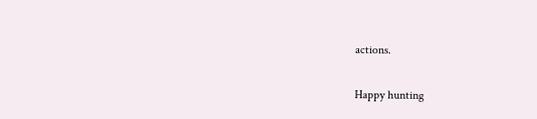actions.

Happy hunting